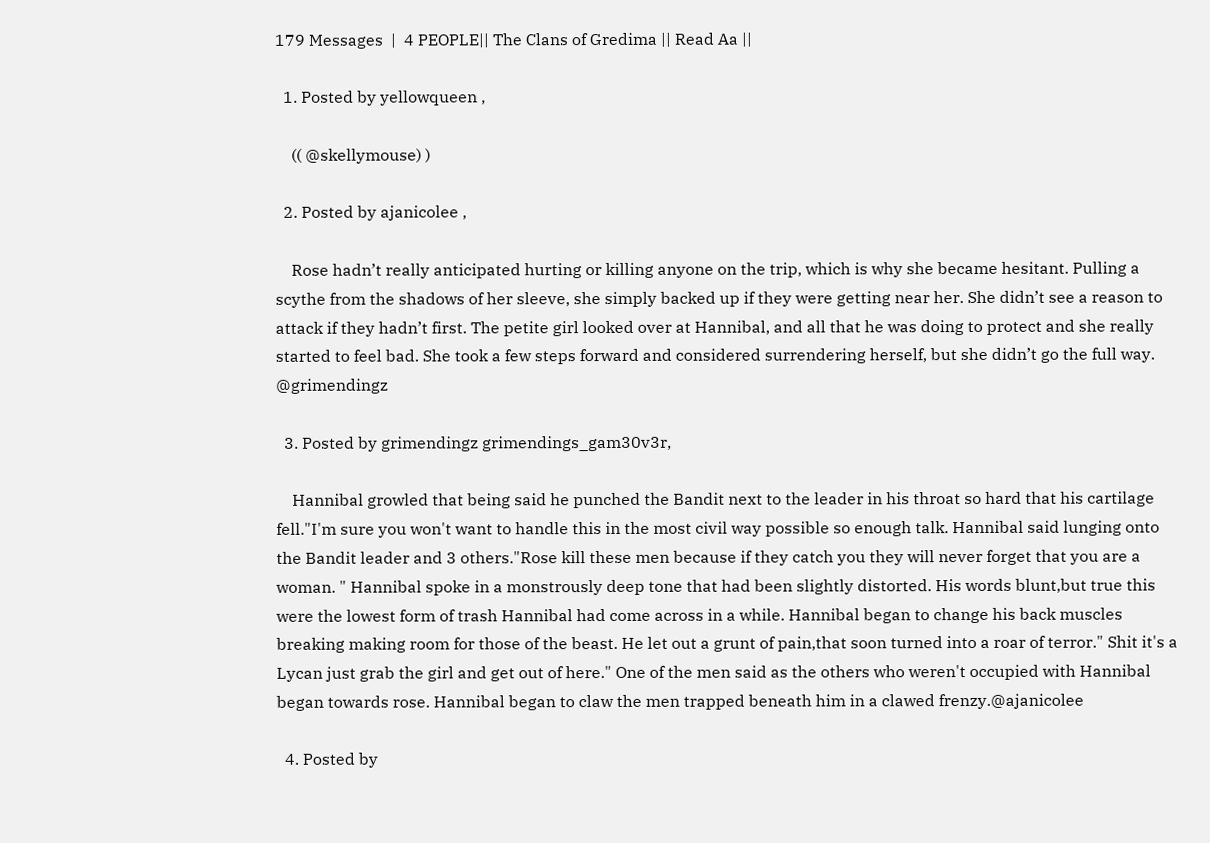179 Messages  |  4 PEOPLE|| The Clans of Gredima || Read Aa ||

  1. Posted by yellowqueen ,

    (( @skellymouse) )

  2. Posted by ajanicolee ,

    Rose hadn’t really anticipated hurting or killing anyone on the trip, which is why she became hesitant. Pulling a scythe from the shadows of her sleeve, she simply backed up if they were getting near her. She didn’t see a reason to attack if they hadn’t first. The petite girl looked over at Hannibal, and all that he was doing to protect and she really started to feel bad. She took a few steps forward and considered surrendering herself, but she didn’t go the full way. @grimendingz

  3. Posted by grimendingz grimendings_gam30v3r,

    Hannibal growled that being said he punched the Bandit next to the leader in his throat so hard that his cartilage fell."I'm sure you won't want to handle this in the most civil way possible so enough talk. Hannibal said lunging onto the Bandit leader and 3 others."Rose kill these men because if they catch you they will never forget that you are a woman. " Hannibal spoke in a monstrously deep tone that had been slightly distorted. His words blunt,but true this were the lowest form of trash Hannibal had come across in a while. Hannibal began to change his back muscles breaking making room for those of the beast. He let out a grunt of pain,that soon turned into a roar of terror." Shit it's a Lycan just grab the girl and get out of here." One of the men said as the others who weren't occupied with Hannibal began towards rose. Hannibal began to claw the men trapped beneath him in a clawed frenzy.@ajanicolee

  4. Posted by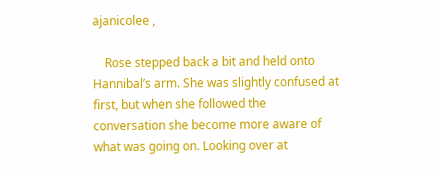ajanicolee ,

    Rose stepped back a bit and held onto Hannibal’s arm. She was slightly confused at first, but when she followed the conversation she become more aware of what was going on. Looking over at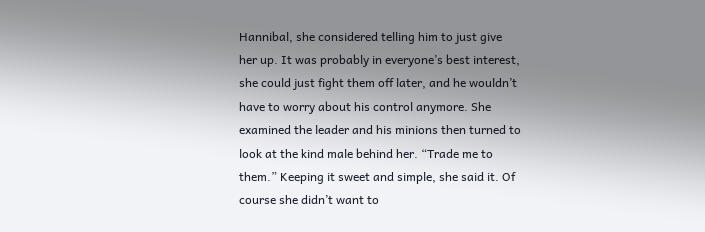Hannibal, she considered telling him to just give her up. It was probably in everyone’s best interest, she could just fight them off later, and he wouldn’t have to worry about his control anymore. She examined the leader and his minions then turned to look at the kind male behind her. “Trade me to them.” Keeping it sweet and simple, she said it. Of course she didn’t want to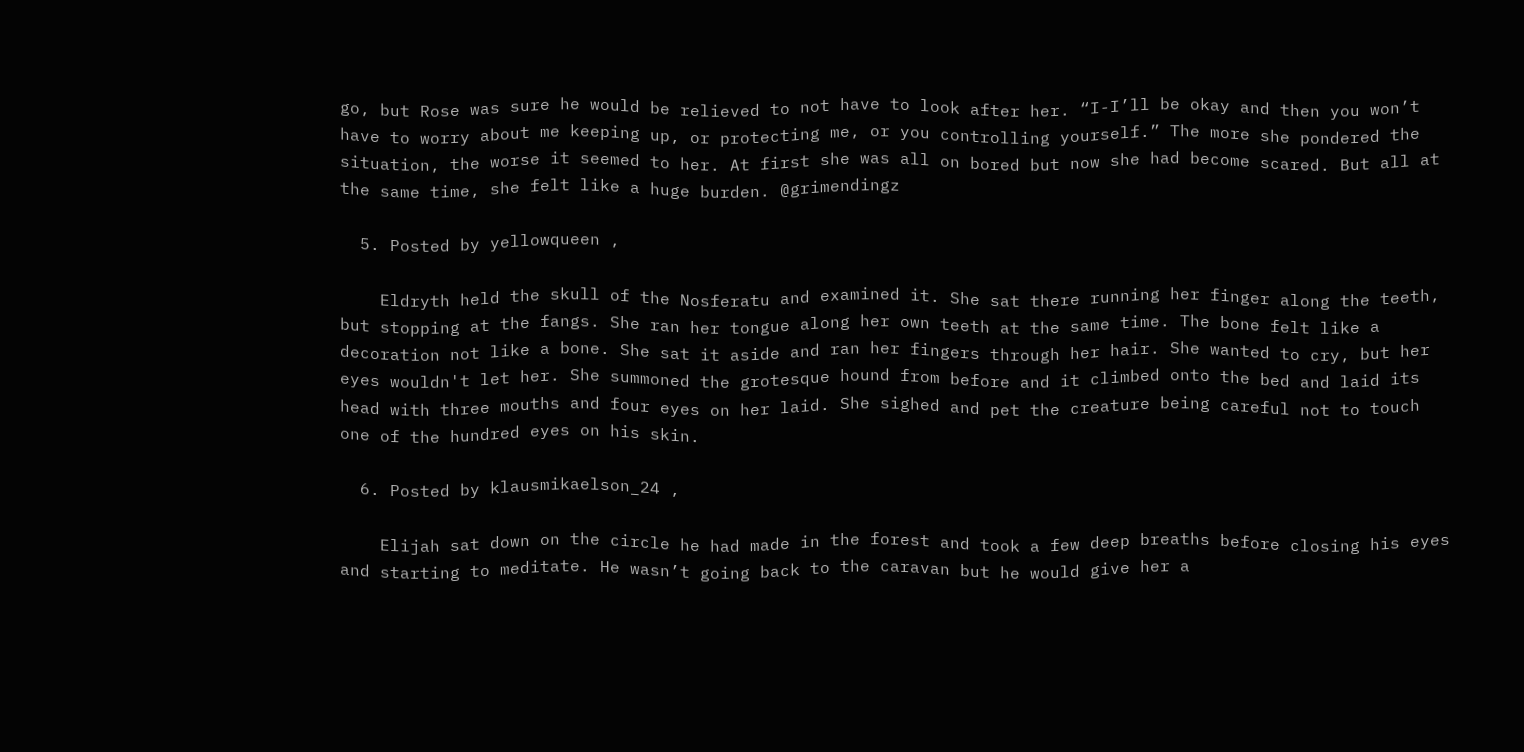go, but Rose was sure he would be relieved to not have to look after her. “I-I’ll be okay and then you won’t have to worry about me keeping up, or protecting me, or you controlling yourself.” The more she pondered the situation, the worse it seemed to her. At first she was all on bored but now she had become scared. But all at the same time, she felt like a huge burden. @grimendingz

  5. Posted by yellowqueen ,

    Eldryth held the skull of the Nosferatu and examined it. She sat there running her finger along the teeth, but stopping at the fangs. She ran her tongue along her own teeth at the same time. The bone felt like a decoration not like a bone. She sat it aside and ran her fingers through her hair. She wanted to cry, but her eyes wouldn't let her. She summoned the grotesque hound from before and it climbed onto the bed and laid its head with three mouths and four eyes on her laid. She sighed and pet the creature being careful not to touch one of the hundred eyes on his skin.

  6. Posted by klausmikaelson_24 ,

    Elijah sat down on the circle he had made in the forest and took a few deep breaths before closing his eyes and starting to meditate. He wasn’t going back to the caravan but he would give her a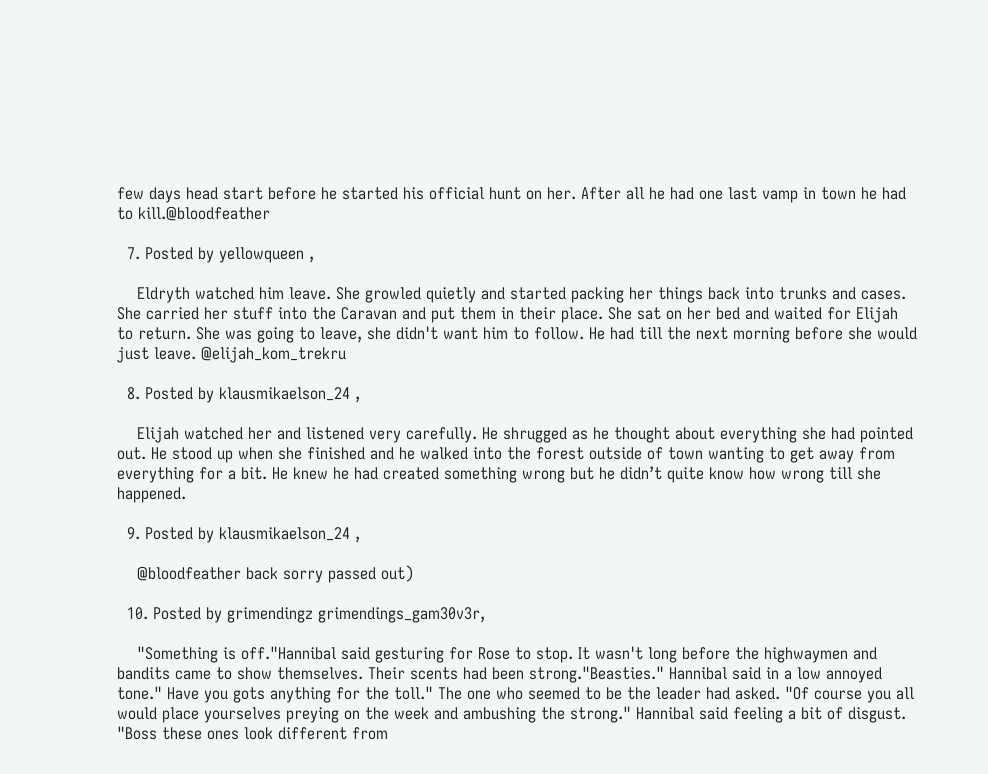few days head start before he started his official hunt on her. After all he had one last vamp in town he had to kill.@bloodfeather

  7. Posted by yellowqueen ,

    Eldryth watched him leave. She growled quietly and started packing her things back into trunks and cases. She carried her stuff into the Caravan and put them in their place. She sat on her bed and waited for Elijah to return. She was going to leave, she didn't want him to follow. He had till the next morning before she would just leave. @elijah_kom_trekru

  8. Posted by klausmikaelson_24 ,

    Elijah watched her and listened very carefully. He shrugged as he thought about everything she had pointed out. He stood up when she finished and he walked into the forest outside of town wanting to get away from everything for a bit. He knew he had created something wrong but he didn’t quite know how wrong till she happened.

  9. Posted by klausmikaelson_24 ,

    @bloodfeather back sorry passed out)

  10. Posted by grimendingz grimendings_gam30v3r,

    "Something is off."Hannibal said gesturing for Rose to stop. It wasn't long before the highwaymen and bandits came to show themselves. Their scents had been strong."Beasties." Hannibal said in a low annoyed tone." Have you gots anything for the toll." The one who seemed to be the leader had asked. "Of course you all would place yourselves preying on the week and ambushing the strong." Hannibal said feeling a bit of disgust. "Boss these ones look different from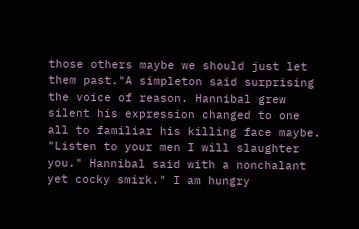those others maybe we should just let them past."A simpleton said surprising the voice of reason. Hannibal grew silent his expression changed to one all to familiar his killing face maybe. "Listen to your men I will slaughter you." Hannibal said with a nonchalant yet cocky smirk." I am hungry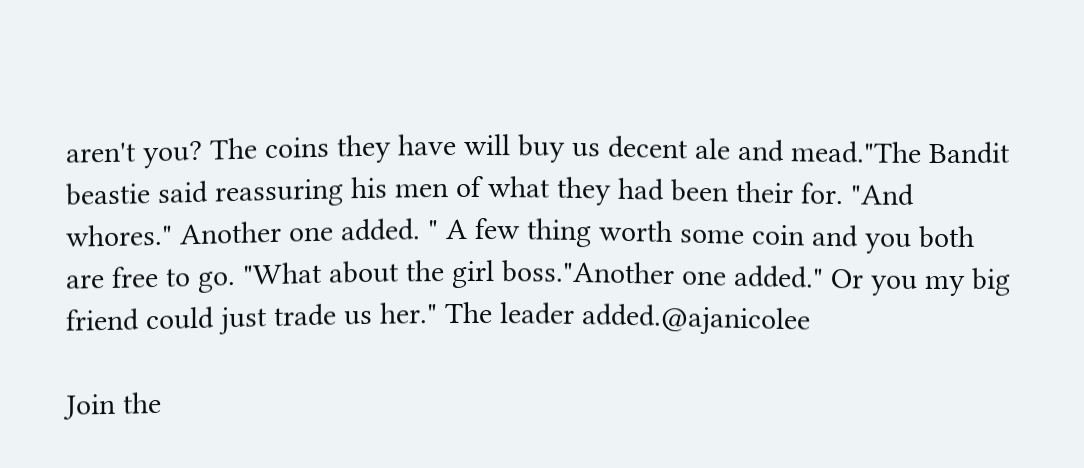aren't you? The coins they have will buy us decent ale and mead."The Bandit beastie said reassuring his men of what they had been their for. "And whores." Another one added. " A few thing worth some coin and you both are free to go. "What about the girl boss."Another one added." Or you my big friend could just trade us her." The leader added.@ajanicolee

Join the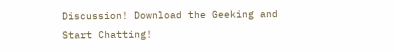Discussion! Download the Geeking and Start Chatting!